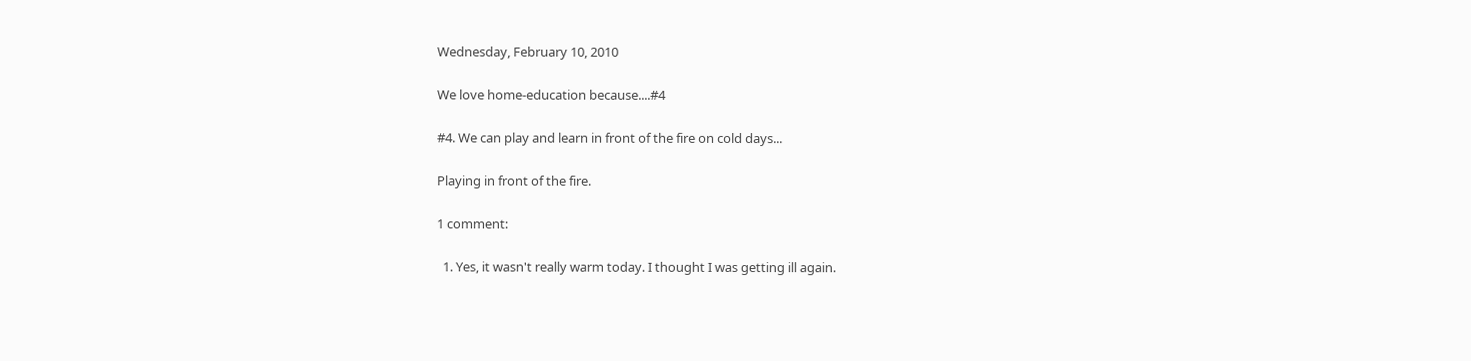Wednesday, February 10, 2010

We love home-education because....#4

#4. We can play and learn in front of the fire on cold days...

Playing in front of the fire.

1 comment:

  1. Yes, it wasn't really warm today. I thought I was getting ill again.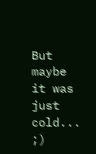But maybe it was just cold... ;)